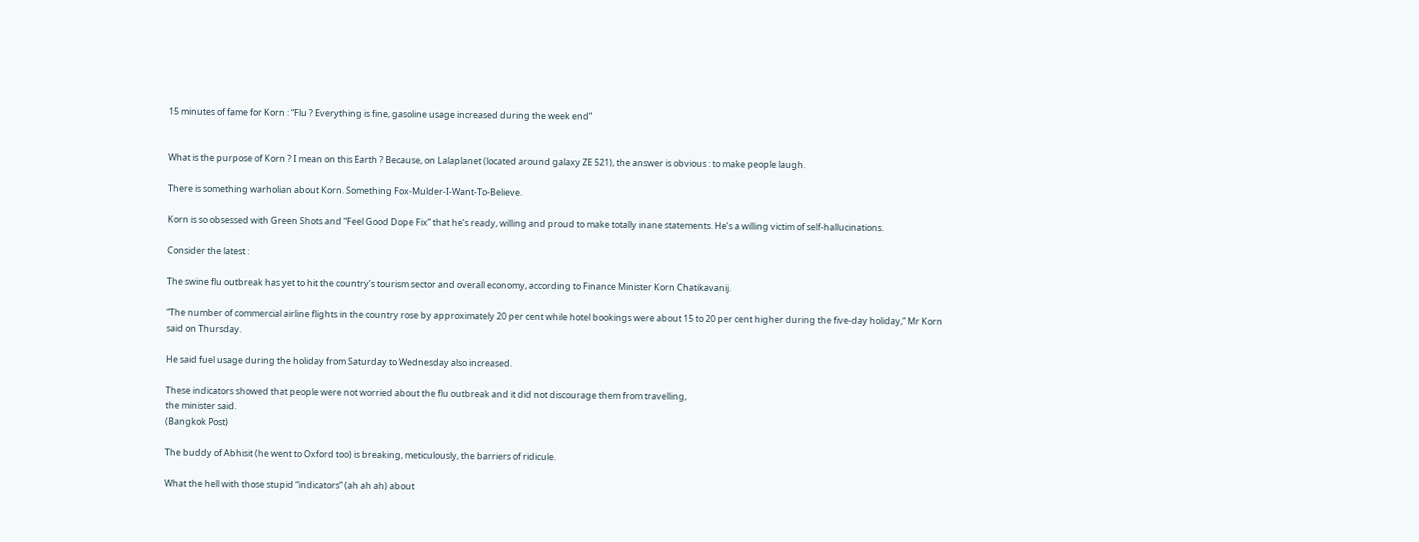15 minutes of fame for Korn : “Flu ? Everything is fine, gasoline usage increased during the week end”


What is the purpose of Korn ? I mean on this Earth ? Because, on Lalaplanet (located around galaxy ZE 521), the answer is obvious : to make people laugh.

There is something warholian about Korn. Something Fox-Mulder-I-Want-To-Believe.

Korn is so obsessed with Green Shots and “Feel Good Dope Fix” that he’s ready, willing and proud to make totally inane statements. He’s a willing victim of self-hallucinations.

Consider the latest :

The swine flu outbreak has yet to hit the country’s tourism sector and overall economy, according to Finance Minister Korn Chatikavanij.

“The number of commercial airline flights in the country rose by approximately 20 per cent while hotel bookings were about 15 to 20 per cent higher during the five-day holiday,” Mr Korn said on Thursday.

He said fuel usage during the holiday from Saturday to Wednesday also increased.

These indicators showed that people were not worried about the flu outbreak and it did not discourage them from travelling,
the minister said.
(Bangkok Post)

The buddy of Abhisit (he went to Oxford too) is breaking, meticulously, the barriers of ridicule.

What the hell with those stupid “indicators” (ah ah ah) about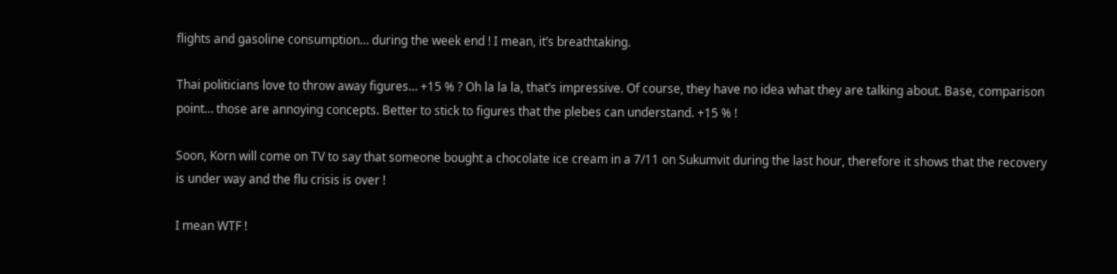flights and gasoline consumption… during the week end ! I mean, it’s breathtaking.

Thai politicians love to throw away figures… +15 % ? Oh la la la, that’s impressive. Of course, they have no idea what they are talking about. Base, comparison point… those are annoying concepts. Better to stick to figures that the plebes can understand. +15 % !

Soon, Korn will come on TV to say that someone bought a chocolate ice cream in a 7/11 on Sukumvit during the last hour, therefore it shows that the recovery is under way and the flu crisis is over !

I mean WTF !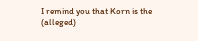I remind you that Korn is the (alleged)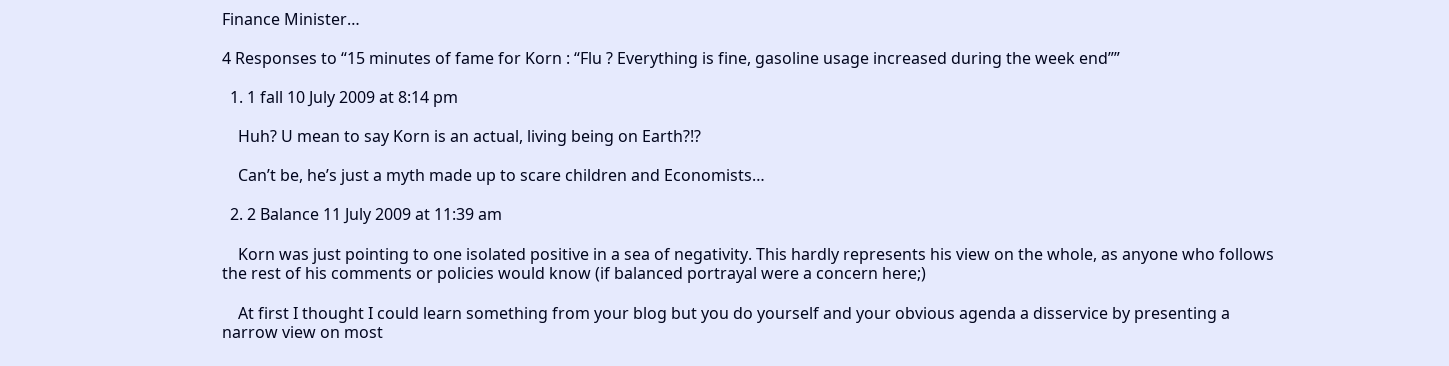Finance Minister…

4 Responses to “15 minutes of fame for Korn : “Flu ? Everything is fine, gasoline usage increased during the week end””

  1. 1 fall 10 July 2009 at 8:14 pm

    Huh? U mean to say Korn is an actual, living being on Earth?!?

    Can’t be, he’s just a myth made up to scare children and Economists…

  2. 2 Balance 11 July 2009 at 11:39 am

    Korn was just pointing to one isolated positive in a sea of negativity. This hardly represents his view on the whole, as anyone who follows the rest of his comments or policies would know (if balanced portrayal were a concern here;)

    At first I thought I could learn something from your blog but you do yourself and your obvious agenda a disservice by presenting a narrow view on most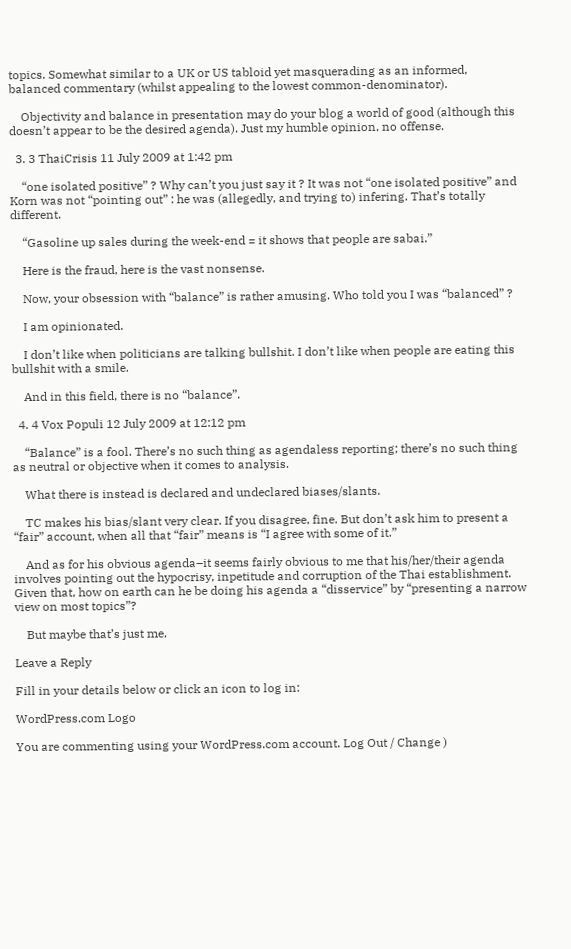topics. Somewhat similar to a UK or US tabloid yet masquerading as an informed, balanced commentary (whilst appealing to the lowest common-denominator).

    Objectivity and balance in presentation may do your blog a world of good (although this doesn’t appear to be the desired agenda). Just my humble opinion, no offense.

  3. 3 ThaiCrisis 11 July 2009 at 1:42 pm

    “one isolated positive” ? Why can’t you just say it ? It was not “one isolated positive” and Korn was not “pointing out” : he was (allegedly, and trying to) infering. That’s totally different.

    “Gasoline up sales during the week-end = it shows that people are sabai.”

    Here is the fraud, here is the vast nonsense.

    Now, your obsession with “balance” is rather amusing. Who told you I was “balanced” ?

    I am opinionated.

    I don’t like when politicians are talking bullshit. I don’t like when people are eating this bullshit with a smile.

    And in this field, there is no “balance”.

  4. 4 Vox Populi 12 July 2009 at 12:12 pm

    “Balance” is a fool. There’s no such thing as agendaless reporting; there’s no such thing as neutral or objective when it comes to analysis.

    What there is instead is declared and undeclared biases/slants.

    TC makes his bias/slant very clear. If you disagree, fine. But don’t ask him to present a “fair” account, when all that “fair” means is “I agree with some of it.”

    And as for his obvious agenda–it seems fairly obvious to me that his/her/their agenda involves pointing out the hypocrisy, inpetitude and corruption of the Thai establishment. Given that, how on earth can he be doing his agenda a “disservice” by “presenting a narrow view on most topics”?

    But maybe that’s just me.

Leave a Reply

Fill in your details below or click an icon to log in:

WordPress.com Logo

You are commenting using your WordPress.com account. Log Out / Change )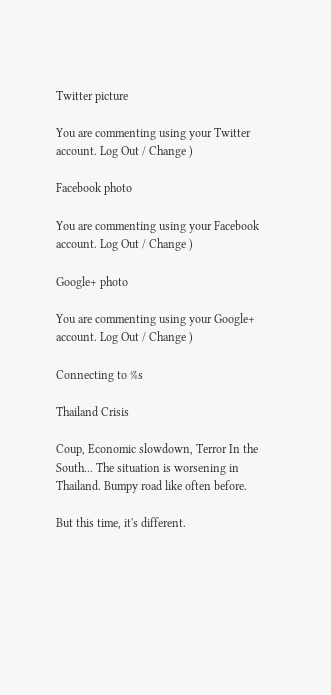Twitter picture

You are commenting using your Twitter account. Log Out / Change )

Facebook photo

You are commenting using your Facebook account. Log Out / Change )

Google+ photo

You are commenting using your Google+ account. Log Out / Change )

Connecting to %s

Thailand Crisis

Coup, Economic slowdown, Terror In the South... The situation is worsening in Thailand. Bumpy road like often before.

But this time, it's different.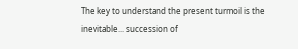The key to understand the present turmoil is the inevitable... succession of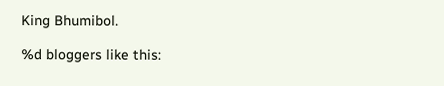King Bhumibol.

%d bloggers like this: